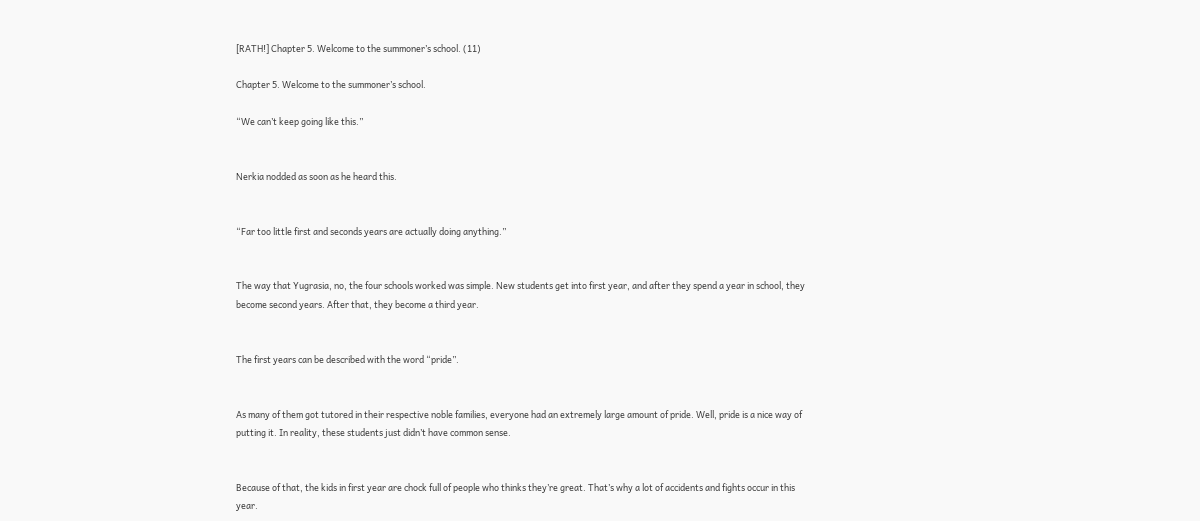[RATH!] Chapter 5. Welcome to the summoner’s school. (11)

Chapter 5. Welcome to the summoner’s school.

“We can’t keep going like this.”


Nerkia nodded as soon as he heard this.


“Far too little first and seconds years are actually doing anything.”


The way that Yugrasia, no, the four schools worked was simple. New students get into first year, and after they spend a year in school, they become second years. After that, they become a third year.


The first years can be described with the word “pride”.


As many of them got tutored in their respective noble families, everyone had an extremely large amount of pride. Well, pride is a nice way of putting it. In reality, these students just didn’t have common sense.


Because of that, the kids in first year are chock full of people who thinks they’re great. That’s why a lot of accidents and fights occur in this year.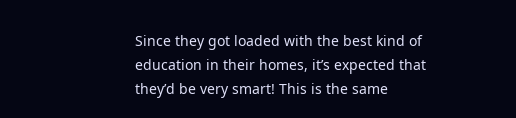Since they got loaded with the best kind of education in their homes, it’s expected that they’d be very smart! This is the same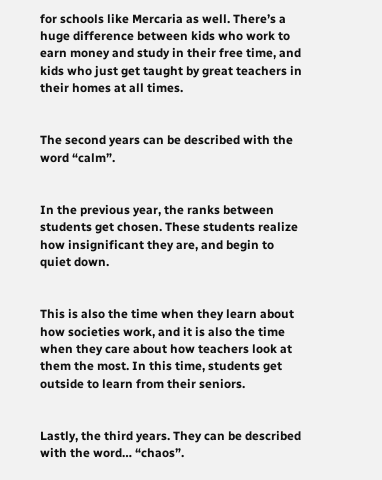for schools like Mercaria as well. There’s a huge difference between kids who work to earn money and study in their free time, and kids who just get taught by great teachers in their homes at all times.


The second years can be described with the word “calm”.


In the previous year, the ranks between students get chosen. These students realize how insignificant they are, and begin to quiet down.


This is also the time when they learn about how societies work, and it is also the time when they care about how teachers look at them the most. In this time, students get outside to learn from their seniors.


Lastly, the third years. They can be described with the word… “chaos”.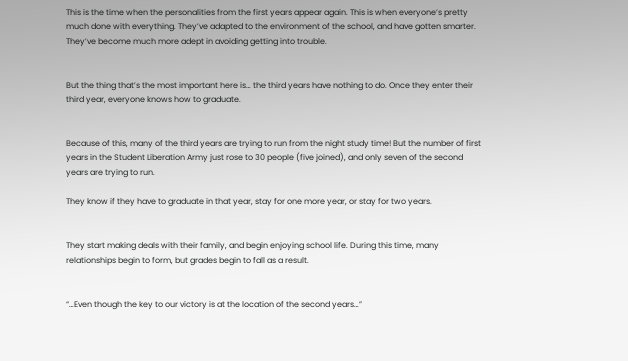This is the time when the personalities from the first years appear again. This is when everyone’s pretty much done with everything. They’ve adapted to the environment of the school, and have gotten smarter. They’ve become much more adept in avoiding getting into trouble.


But the thing that’s the most important here is… the third years have nothing to do. Once they enter their third year, everyone knows how to graduate.


Because of this, many of the third years are trying to run from the night study time! But the number of first years in the Student Liberation Army just rose to 30 people (five joined), and only seven of the second years are trying to run.

They know if they have to graduate in that year, stay for one more year, or stay for two years.


They start making deals with their family, and begin enjoying school life. During this time, many relationships begin to form, but grades begin to fall as a result.


“…Even though the key to our victory is at the location of the second years…”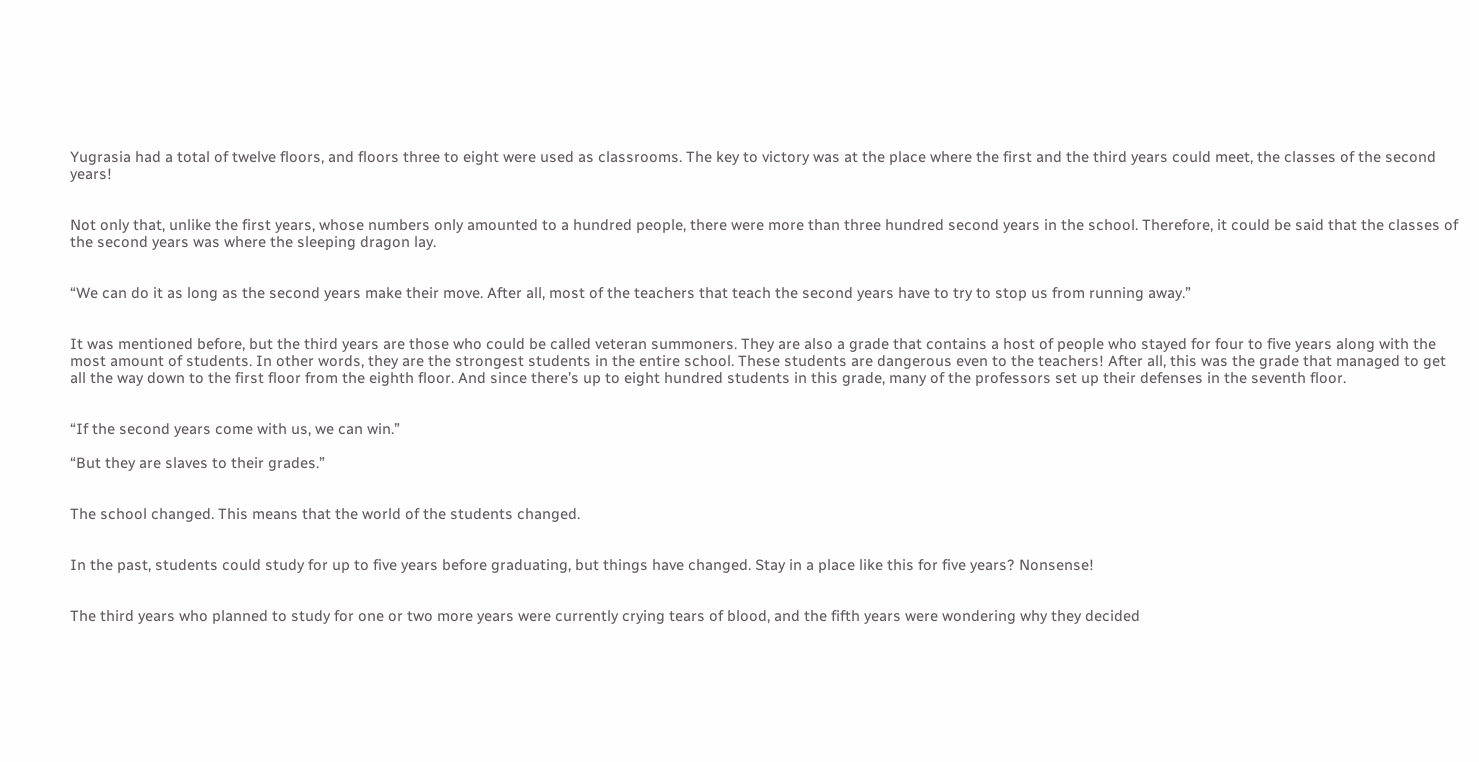Yugrasia had a total of twelve floors, and floors three to eight were used as classrooms. The key to victory was at the place where the first and the third years could meet, the classes of the second years!


Not only that, unlike the first years, whose numbers only amounted to a hundred people, there were more than three hundred second years in the school. Therefore, it could be said that the classes of the second years was where the sleeping dragon lay.


“We can do it as long as the second years make their move. After all, most of the teachers that teach the second years have to try to stop us from running away.”


It was mentioned before, but the third years are those who could be called veteran summoners. They are also a grade that contains a host of people who stayed for four to five years along with the most amount of students. In other words, they are the strongest students in the entire school. These students are dangerous even to the teachers! After all, this was the grade that managed to get all the way down to the first floor from the eighth floor. And since there’s up to eight hundred students in this grade, many of the professors set up their defenses in the seventh floor.


“If the second years come with us, we can win.”

“But they are slaves to their grades.”


The school changed. This means that the world of the students changed.


In the past, students could study for up to five years before graduating, but things have changed. Stay in a place like this for five years? Nonsense!


The third years who planned to study for one or two more years were currently crying tears of blood, and the fifth years were wondering why they decided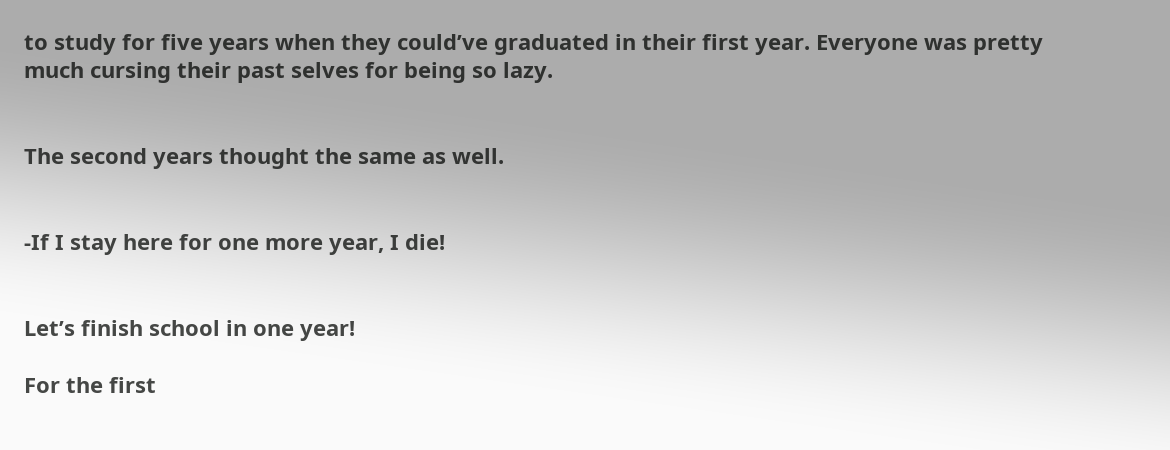to study for five years when they could’ve graduated in their first year. Everyone was pretty much cursing their past selves for being so lazy.


The second years thought the same as well.


-If I stay here for one more year, I die!


Let’s finish school in one year!

For the first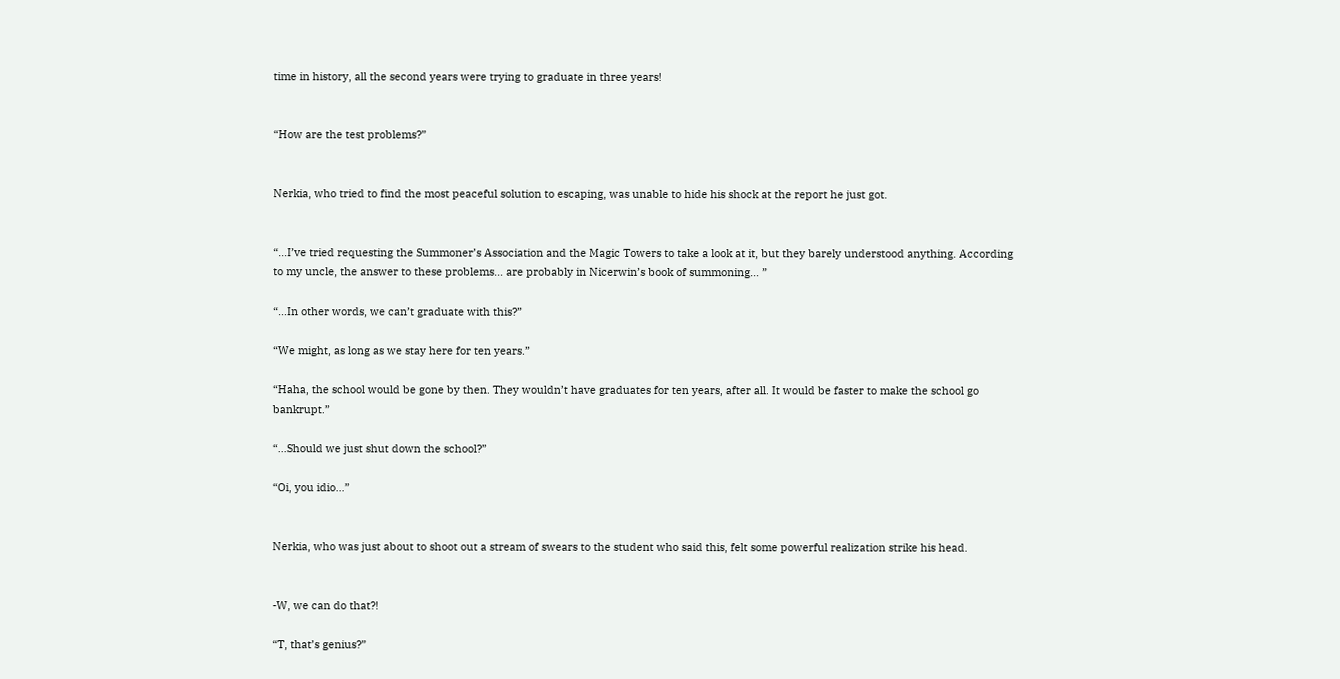time in history, all the second years were trying to graduate in three years!


“How are the test problems?”


Nerkia, who tried to find the most peaceful solution to escaping, was unable to hide his shock at the report he just got.


“…I’ve tried requesting the Summoner’s Association and the Magic Towers to take a look at it, but they barely understood anything. According to my uncle, the answer to these problems… are probably in Nicerwin’s book of summoning… ”

“…In other words, we can’t graduate with this?”

“We might, as long as we stay here for ten years.”

“Haha, the school would be gone by then. They wouldn’t have graduates for ten years, after all. It would be faster to make the school go bankrupt.”

“…Should we just shut down the school?”

“Oi, you idio…”


Nerkia, who was just about to shoot out a stream of swears to the student who said this, felt some powerful realization strike his head.


-W, we can do that?!

“T, that’s genius?”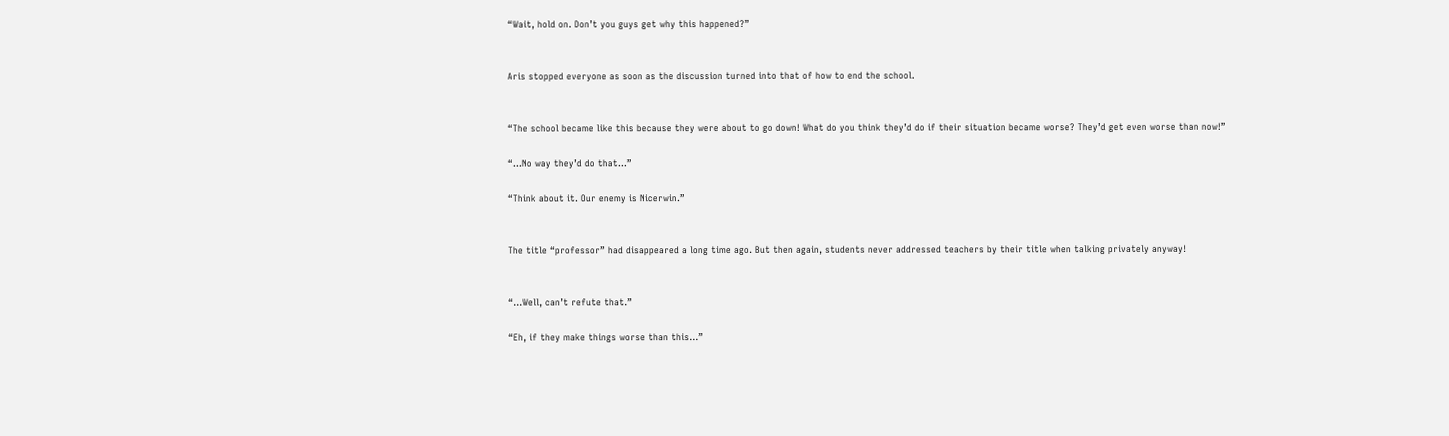“Wait, hold on. Don’t you guys get why this happened?”


Aris stopped everyone as soon as the discussion turned into that of how to end the school.


“The school became like this because they were about to go down! What do you think they’d do if their situation became worse? They’d get even worse than now!”

“…No way they’d do that…”

“Think about it. Our enemy is Nicerwin.”


The title “professor” had disappeared a long time ago. But then again, students never addressed teachers by their title when talking privately anyway!


“…Well, can’t refute that.”

“Eh, if they make things worse than this…”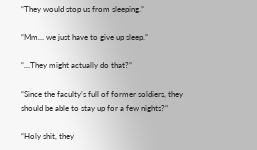“They would stop us from sleeping.”

“Mm… we just have to give up sleep.”

“…They might actually do that?”

“Since the faculty’s full of former soldiers, they should be able to stay up for a few nights?”

“Holy shit, they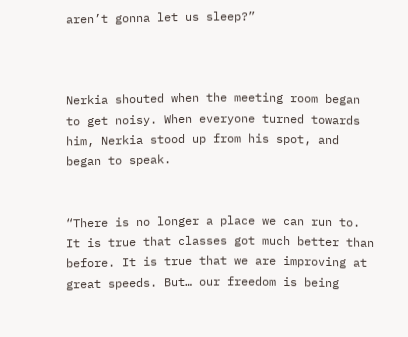aren’t gonna let us sleep?”



Nerkia shouted when the meeting room began to get noisy. When everyone turned towards him, Nerkia stood up from his spot, and began to speak.


“There is no longer a place we can run to. It is true that classes got much better than before. It is true that we are improving at great speeds. But… our freedom is being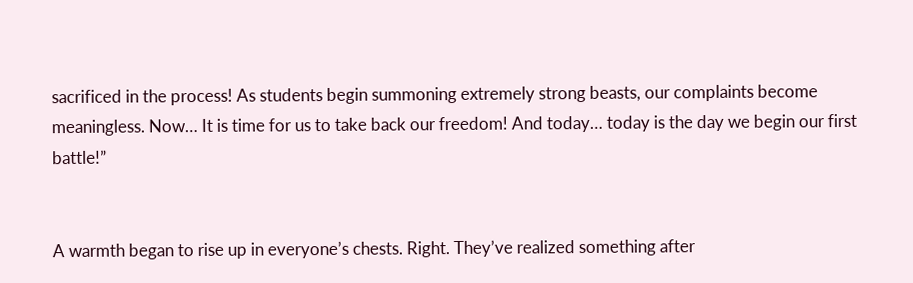sacrificed in the process! As students begin summoning extremely strong beasts, our complaints become meaningless. Now… It is time for us to take back our freedom! And today… today is the day we begin our first battle!”


A warmth began to rise up in everyone’s chests. Right. They’ve realized something after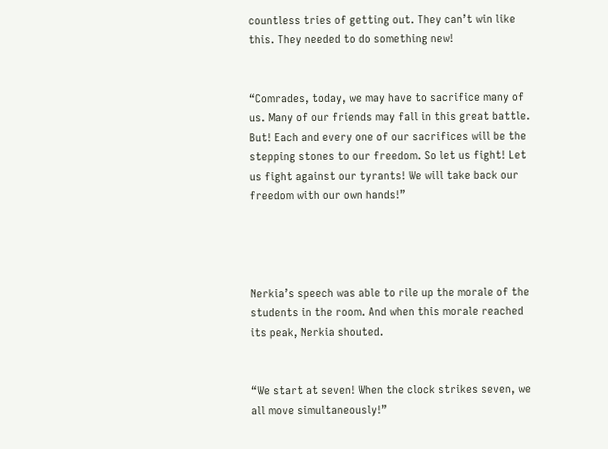countless tries of getting out. They can’t win like this. They needed to do something new!


“Comrades, today, we may have to sacrifice many of us. Many of our friends may fall in this great battle. But! Each and every one of our sacrifices will be the stepping stones to our freedom. So let us fight! Let us fight against our tyrants! We will take back our freedom with our own hands!”




Nerkia’s speech was able to rile up the morale of the students in the room. And when this morale reached its peak, Nerkia shouted.


“We start at seven! When the clock strikes seven, we all move simultaneously!”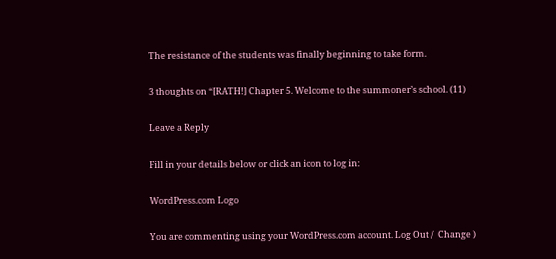The resistance of the students was finally beginning to take form.

3 thoughts on “[RATH!] Chapter 5. Welcome to the summoner’s school. (11)

Leave a Reply

Fill in your details below or click an icon to log in:

WordPress.com Logo

You are commenting using your WordPress.com account. Log Out /  Change )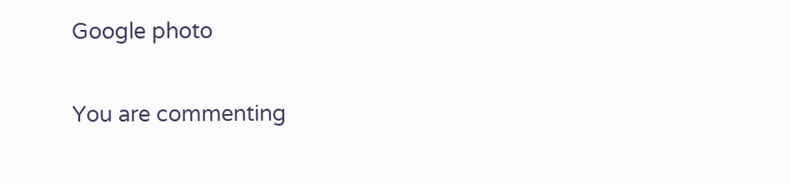Google photo

You are commenting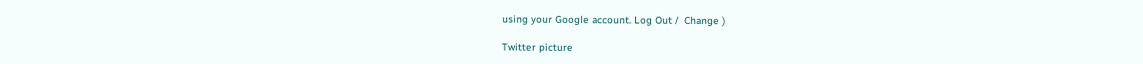using your Google account. Log Out /  Change )

Twitter picture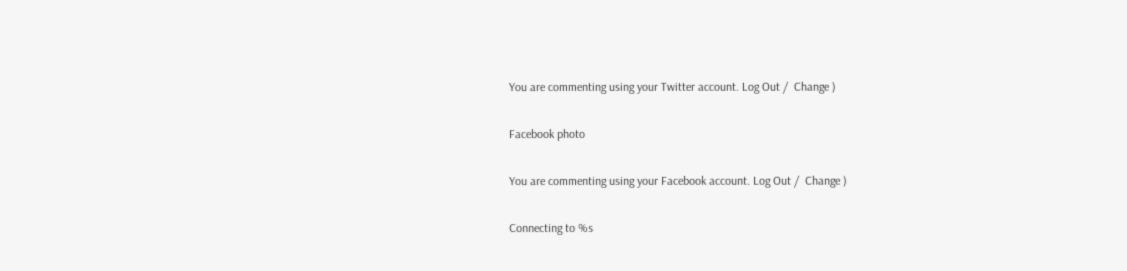You are commenting using your Twitter account. Log Out /  Change )

Facebook photo

You are commenting using your Facebook account. Log Out /  Change )

Connecting to %s